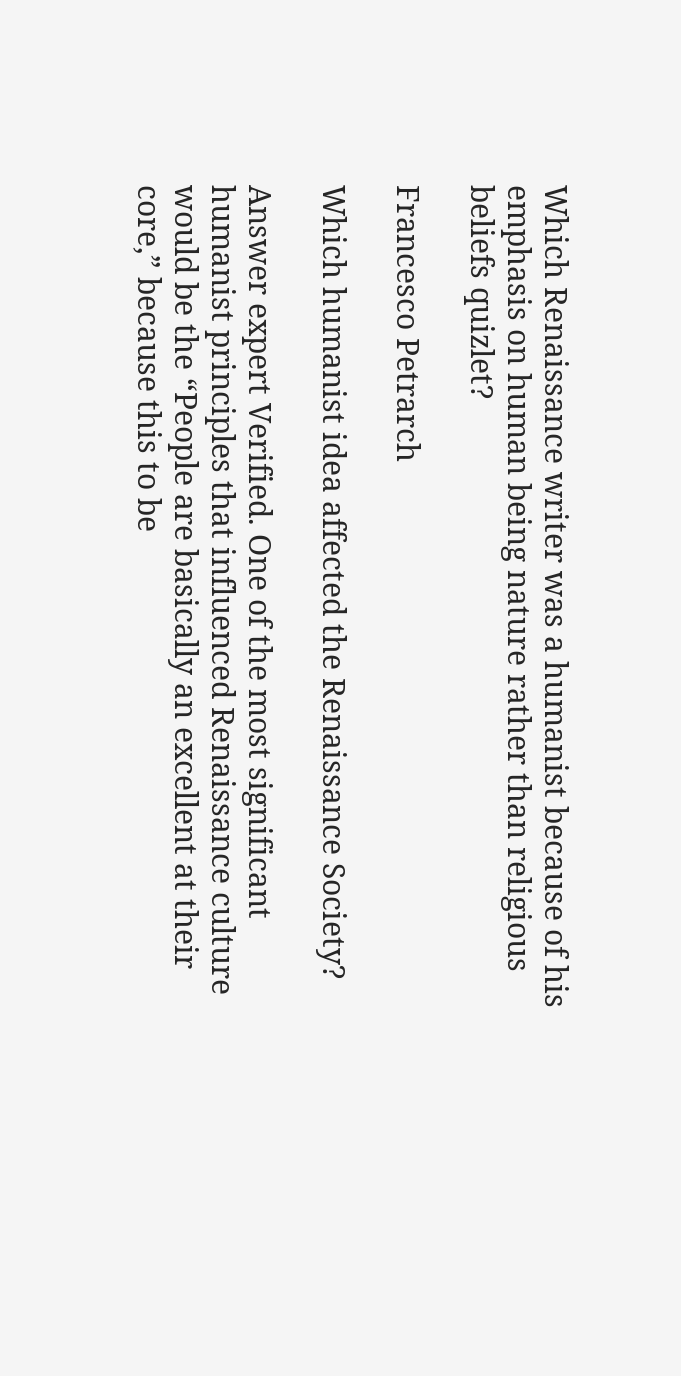Which Renaissance writer was a humanist because of his emphasis on human being nature rather than religious beliefs quizlet?

Francesco Petrarch

Which humanist idea affected the Renaissance Society?

Answer expert Verified. One of the most significant humanist principles that influenced Renaissance culture would be the “People are basically an excellent at their core,” because this to be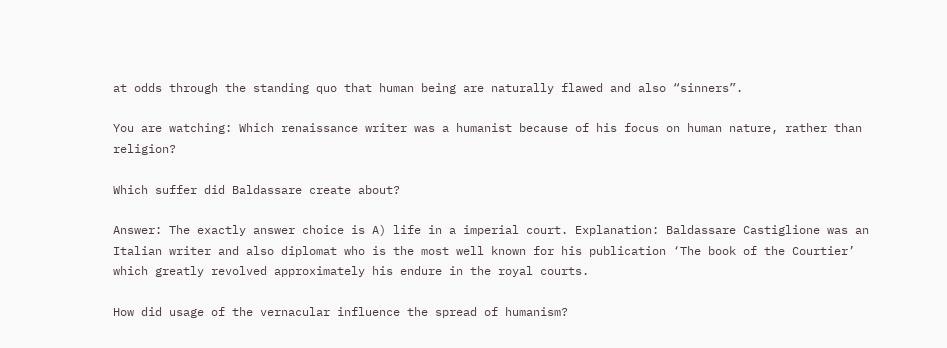at odds through the standing quo that human being are naturally flawed and also “sinners”.

You are watching: Which renaissance writer was a humanist because of his focus on human nature, rather than religion?

Which suffer did Baldassare create about?

Answer: The exactly answer choice is A) life in a imperial court. Explanation: Baldassare Castiglione was an Italian writer and also diplomat who is the most well known for his publication ‘The book of the Courtier’ which greatly revolved approximately his endure in the royal courts.

How did usage of the vernacular influence the spread of humanism?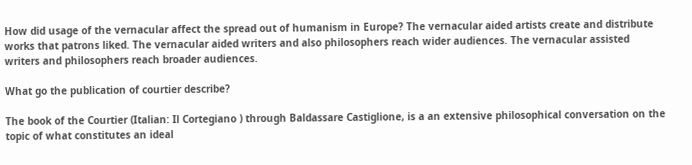How did usage of the vernacular affect the spread out of humanism in Europe? The vernacular aided artists create and distribute works that patrons liked. The vernacular aided writers and also philosophers reach wider audiences. The vernacular assisted writers and philosophers reach broader audiences.

What go the publication of courtier describe?

The book of the Courtier (Italian: Il Cortegiano ) through Baldassare Castiglione, is a an extensive philosophical conversation on the topic of what constitutes an ideal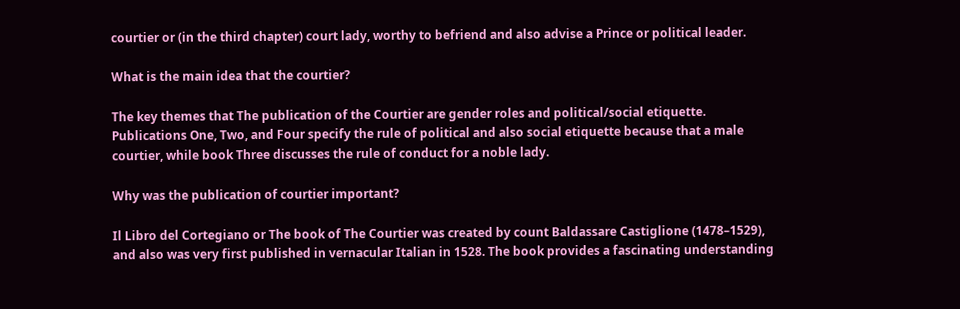courtier or (in the third chapter) court lady, worthy to befriend and also advise a Prince or political leader.

What is the main idea that the courtier?

The key themes that The publication of the Courtier are gender roles and political/social etiquette. Publications One, Two, and Four specify the rule of political and also social etiquette because that a male courtier, while book Three discusses the rule of conduct for a noble lady.

Why was the publication of courtier important?

Il Libro del Cortegiano or The book of The Courtier was created by count Baldassare Castiglione (1478–1529), and also was very first published in vernacular Italian in 1528. The book provides a fascinating understanding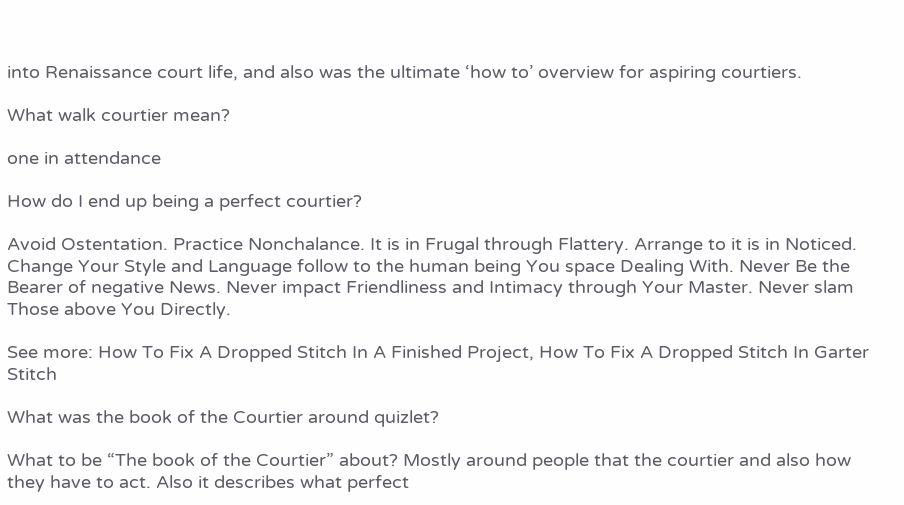into Renaissance court life, and also was the ultimate ‘how to’ overview for aspiring courtiers.

What walk courtier mean?

one in attendance

How do I end up being a perfect courtier?

Avoid Ostentation. Practice Nonchalance. It is in Frugal through Flattery. Arrange to it is in Noticed. Change Your Style and Language follow to the human being You space Dealing With. Never Be the Bearer of negative News. Never impact Friendliness and Intimacy through Your Master. Never slam Those above You Directly.

See more: How To Fix A Dropped Stitch In A Finished Project, How To Fix A Dropped Stitch In Garter Stitch

What was the book of the Courtier around quizlet?

What to be “The book of the Courtier” about? Mostly around people that the courtier and also how they have to act. Also it describes what perfect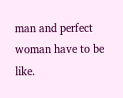man and perfect woman have to be like.